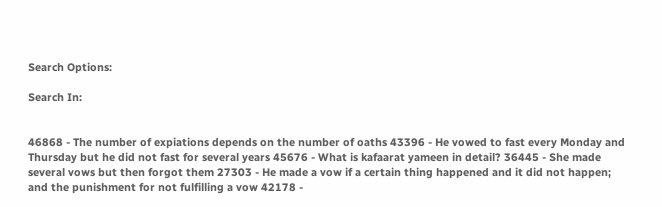Search Options:

Search In:


46868 - The number of expiations depends on the number of oaths 43396 - He vowed to fast every Monday and Thursday but he did not fast for several years 45676 - What is kafaarat yameen in detail? 36445 - She made several vows but then forgot them 27303 - He made a vow if a certain thing happened and it did not happen; and the punishment for not fulfilling a vow 42178 -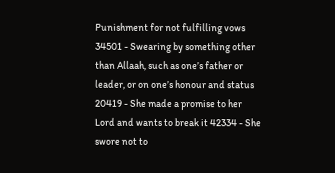Punishment for not fulfilling vows 34501 - Swearing by something other than Allaah, such as one’s father or leader, or on one’s honour and status 20419 - She made a promise to her Lord and wants to break it 42334 - She swore not to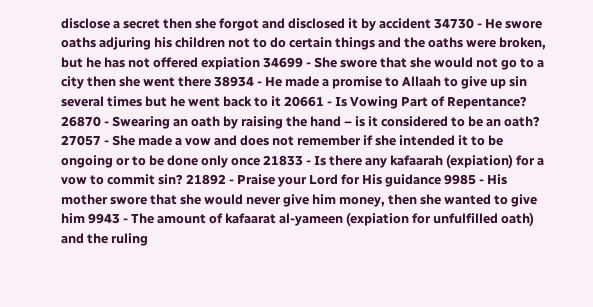disclose a secret then she forgot and disclosed it by accident 34730 - He swore oaths adjuring his children not to do certain things and the oaths were broken, but he has not offered expiation 34699 - She swore that she would not go to a city then she went there 38934 - He made a promise to Allaah to give up sin several times but he went back to it 20661 - Is Vowing Part of Repentance? 26870 - Swearing an oath by raising the hand – is it considered to be an oath? 27057 - She made a vow and does not remember if she intended it to be ongoing or to be done only once 21833 - Is there any kafaarah (expiation) for a vow to commit sin? 21892 - Praise your Lord for His guidance 9985 - His mother swore that she would never give him money, then she wanted to give him 9943 - The amount of kafaarat al-yameen (expiation for unfulfilled oath) and the ruling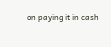on paying it in cash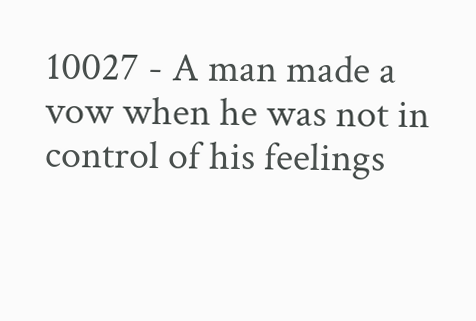10027 - A man made a vow when he was not in control of his feelings